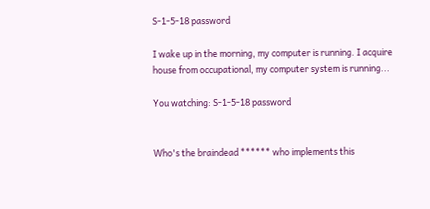S-1-5-18 password

I wake up in the morning, my computer is running. I acquire house from occupational, my computer system is running...

You watching: S-1-5-18 password


Who's the braindead ****** who implements this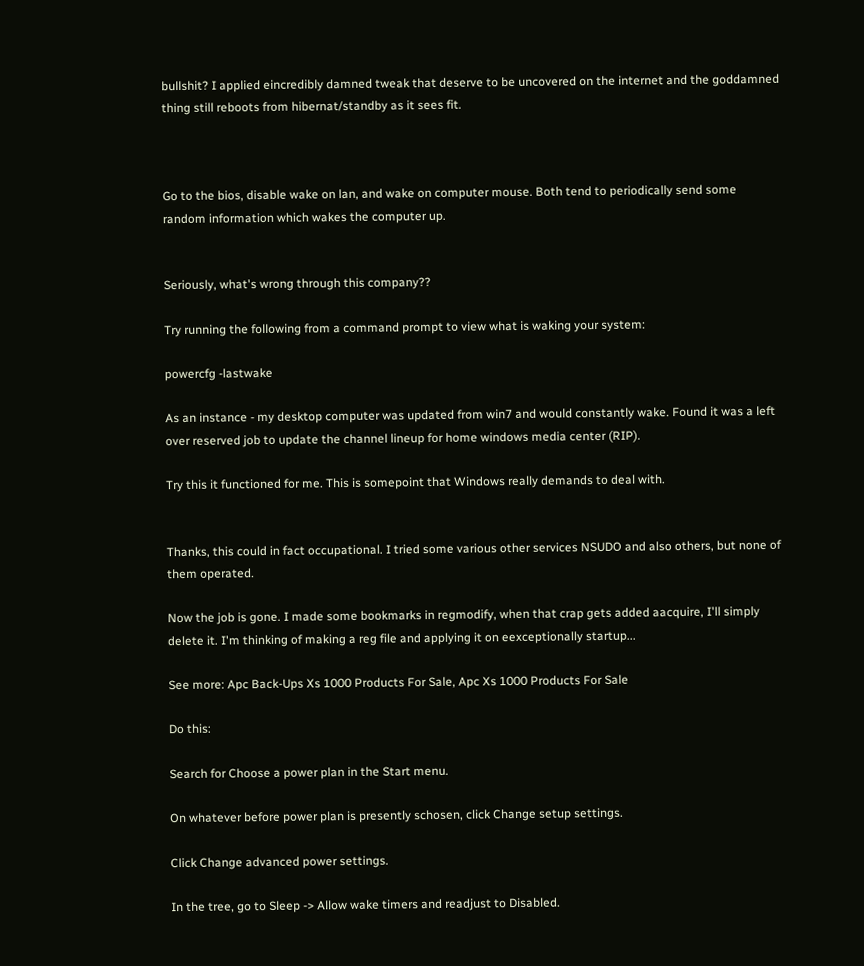bullshit? I applied eincredibly damned tweak that deserve to be uncovered on the internet and the goddamned thing still reboots from hibernat/standby as it sees fit.



Go to the bios, disable wake on lan, and wake on computer mouse. Both tend to periodically send some random information which wakes the computer up.


Seriously, what's wrong through this company??

Try running the following from a command prompt to view what is waking your system:

powercfg -lastwake

As an instance - my desktop computer was updated from win7 and would constantly wake. Found it was a left over reserved job to update the channel lineup for home windows media center (RIP).

Try this it functioned for me. This is somepoint that Windows really demands to deal with.


Thanks, this could in fact occupational. I tried some various other services NSUDO and also others, but none of them operated.

Now the job is gone. I made some bookmarks in regmodify, when that crap gets added aacquire, I'll simply delete it. I'm thinking of making a reg file and applying it on eexceptionally startup...

See more: Apc Back-Ups Xs 1000 Products For Sale, Apc Xs 1000 Products For Sale

Do this:

Search for Choose a power plan in the Start menu.

On whatever before power plan is presently schosen, click Change setup settings.

Click Change advanced power settings.

In the tree, go to Sleep -> Allow wake timers and readjust to Disabled.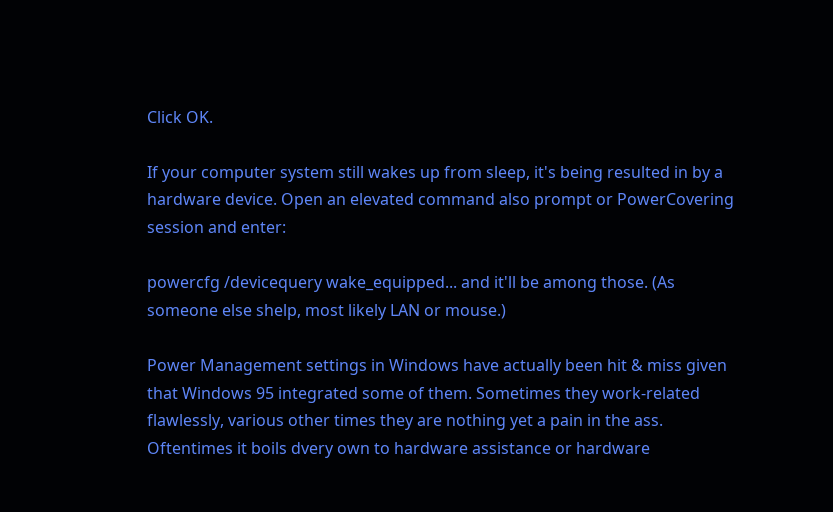Click OK.

If your computer system still wakes up from sleep, it's being resulted in by a hardware device. Open an elevated command also prompt or PowerCovering session and enter:

powercfg /devicequery wake_equipped... and it'll be among those. (As someone else shelp, most likely LAN or mouse.)

Power Management settings in Windows have actually been hit & miss given that Windows 95 integrated some of them. Sometimes they work-related flawlessly, various other times they are nothing yet a pain in the ass. Oftentimes it boils dvery own to hardware assistance or hardware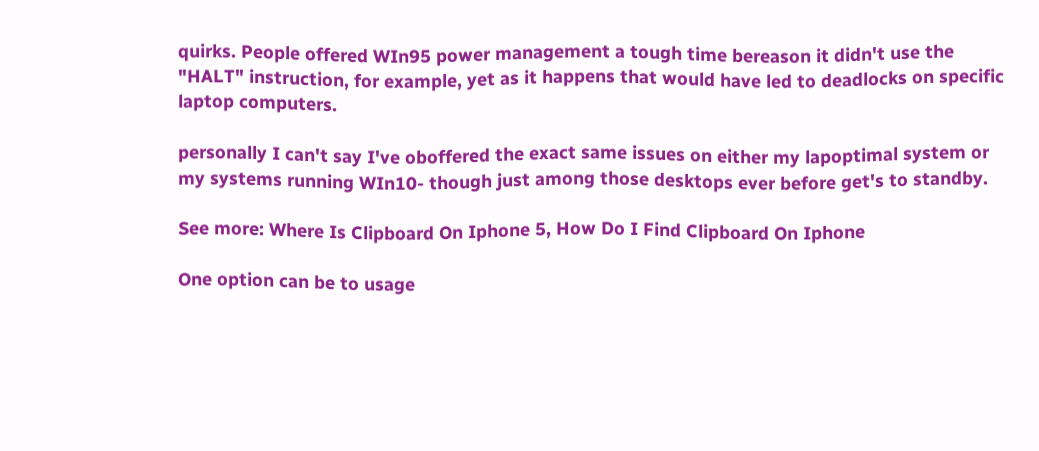quirks. People offered WIn95 power management a tough time bereason it didn't use the "HALT" instruction, for example, yet as it happens that would have led to deadlocks on specific laptop computers.

personally I can't say I've oboffered the exact same issues on either my lapoptimal system or my systems running WIn10- though just among those desktops ever before get's to standby.

See more: Where Is Clipboard On Iphone 5, How Do I Find Clipboard On Iphone

One option can be to usage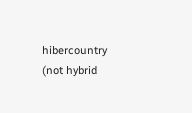hibercountry (not hybrid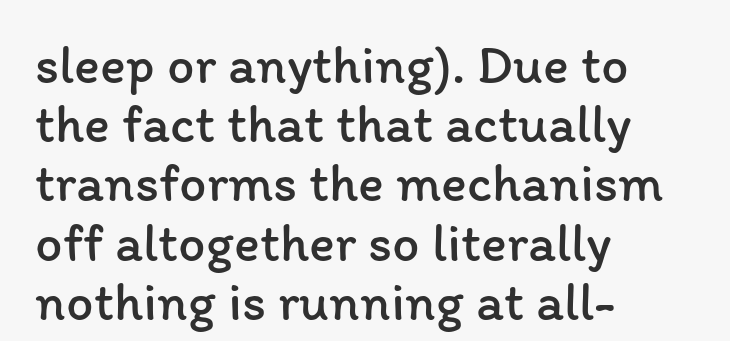sleep or anything). Due to the fact that that actually transforms the mechanism off altogether so literally nothing is running at all-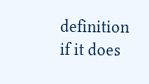definition if it does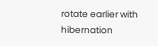rotate earlier with hibernation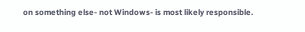on something else- not Windows- is most likely responsible.